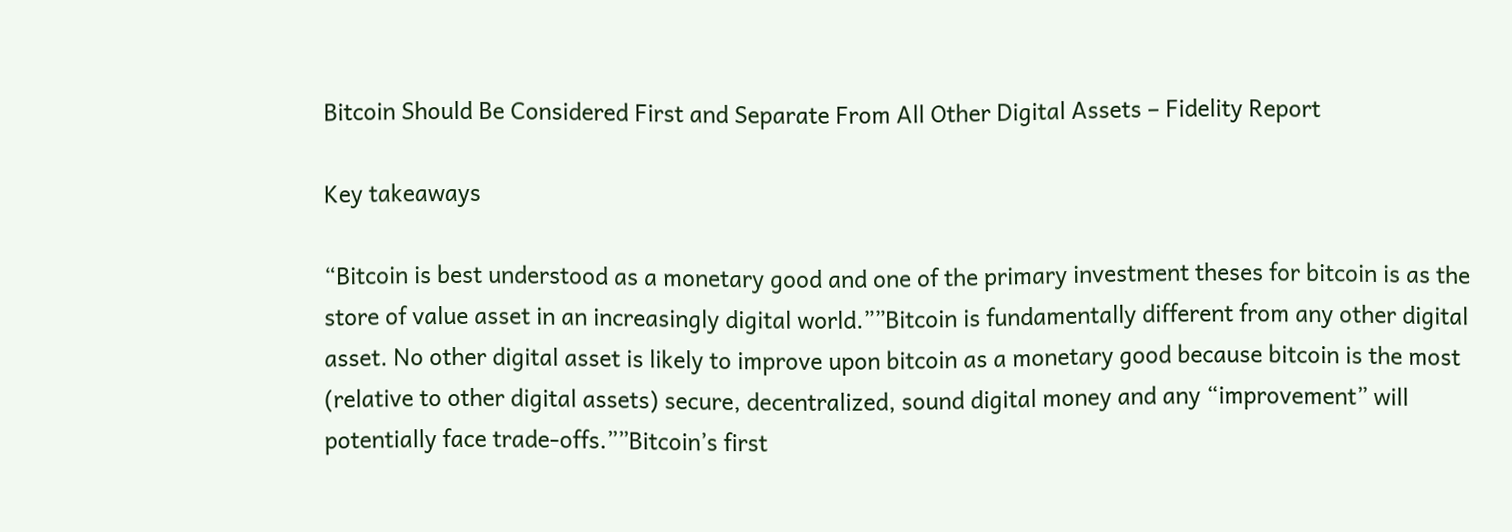Bitcoin Should Be Considered First and Separate From All Other Digital Assets – Fidelity Report

Key takeaways

“Bitcoin is best understood as a monetary good and one of the primary investment theses for bitcoin is as the store of value asset in an increasingly digital world.””Bitcoin is fundamentally different from any other digital asset. No other digital asset is likely to improve upon bitcoin as a monetary good because bitcoin is the most (relative to other digital assets) secure, decentralized, sound digital money and any “improvement” will potentially face trade-offs.””Bitcoin’s first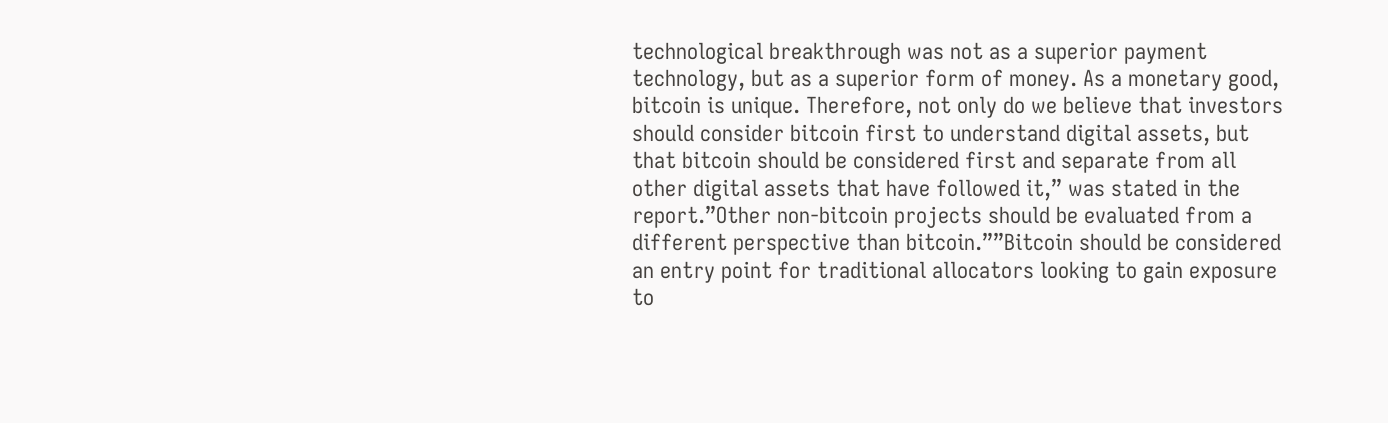technological breakthrough was not as a superior payment technology, but as a superior form of money. As a monetary good, bitcoin is unique. Therefore, not only do we believe that investors should consider bitcoin first to understand digital assets, but that bitcoin should be considered first and separate from all other digital assets that have followed it,” was stated in the report.”Other non-bitcoin projects should be evaluated from a different perspective than bitcoin.””Bitcoin should be considered an entry point for traditional allocators looking to gain exposure to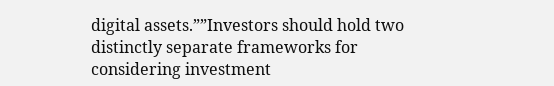digital assets.””Investors should hold two distinctly separate frameworks for considering investment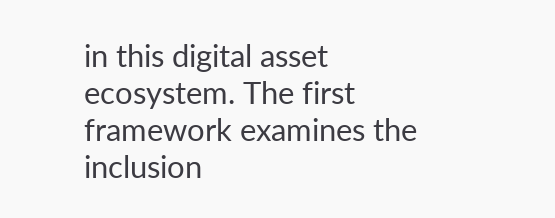in this digital asset ecosystem. The first framework examines the inclusion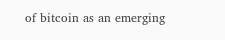of bitcoin as an emerging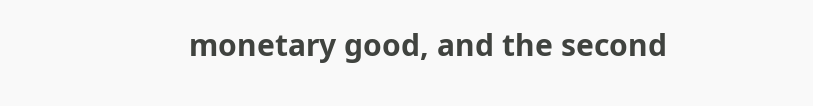monetary good, and the second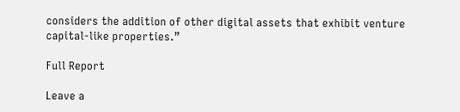considers the addition of other digital assets that exhibit venture capital-like properties.”

Full Report

Leave a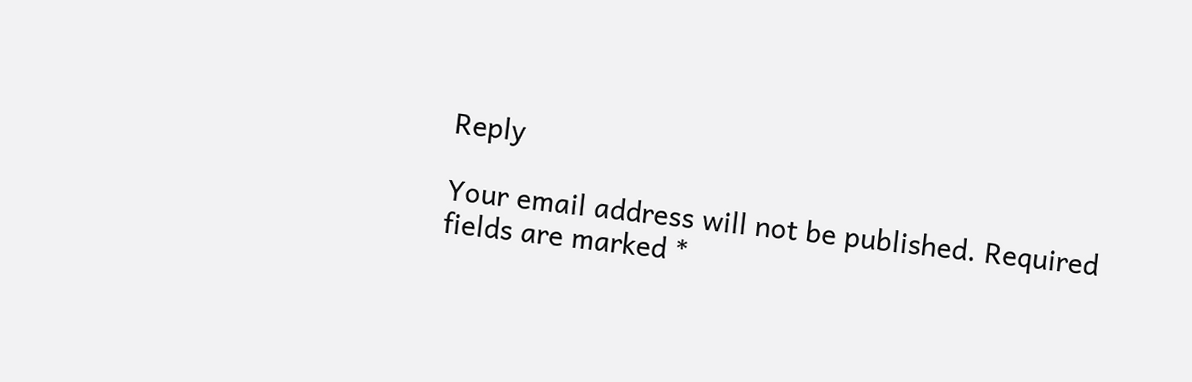Reply

Your email address will not be published. Required fields are marked *